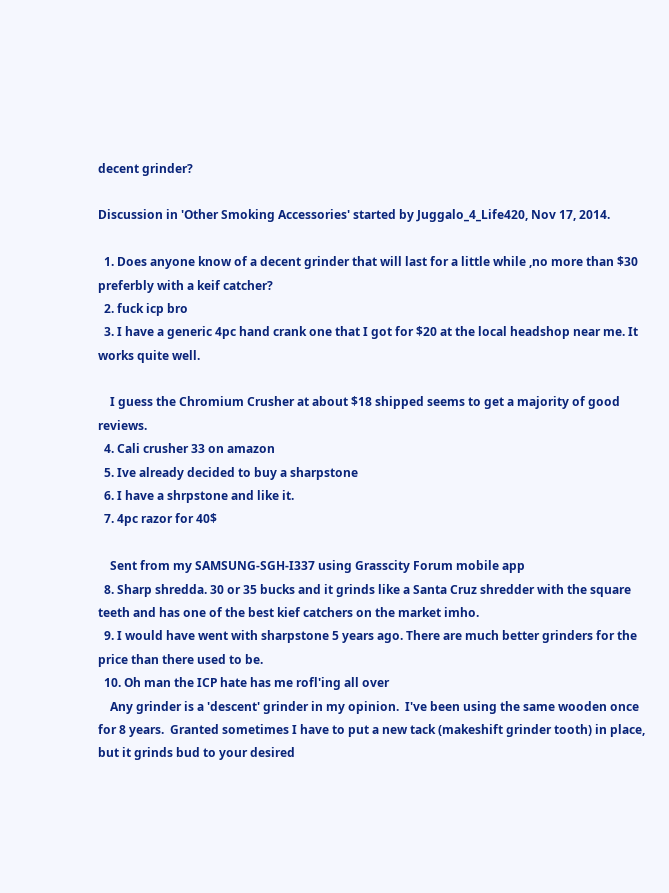decent grinder?

Discussion in 'Other Smoking Accessories' started by Juggalo_4_Life420, Nov 17, 2014.

  1. Does anyone know of a decent grinder that will last for a little while ,no more than $30 preferbly with a keif catcher?
  2. fuck icp bro
  3. I have a generic 4pc hand crank one that I got for $20 at the local headshop near me. It works quite well.

    I guess the Chromium Crusher at about $18 shipped seems to get a majority of good reviews.
  4. Cali crusher 33 on amazon
  5. Ive already decided to buy a sharpstone
  6. I have a shrpstone and like it.
  7. 4pc razor for 40$

    Sent from my SAMSUNG-SGH-I337 using Grasscity Forum mobile app
  8. Sharp shredda. 30 or 35 bucks and it grinds like a Santa Cruz shredder with the square teeth and has one of the best kief catchers on the market imho.
  9. I would have went with sharpstone 5 years ago. There are much better grinders for the price than there used to be.
  10. Oh man the ICP hate has me rofl'ing all over
    Any grinder is a 'descent' grinder in my opinion.  I've been using the same wooden once for 8 years.  Granted sometimes I have to put a new tack (makeshift grinder tooth) in place, but it grinds bud to your desired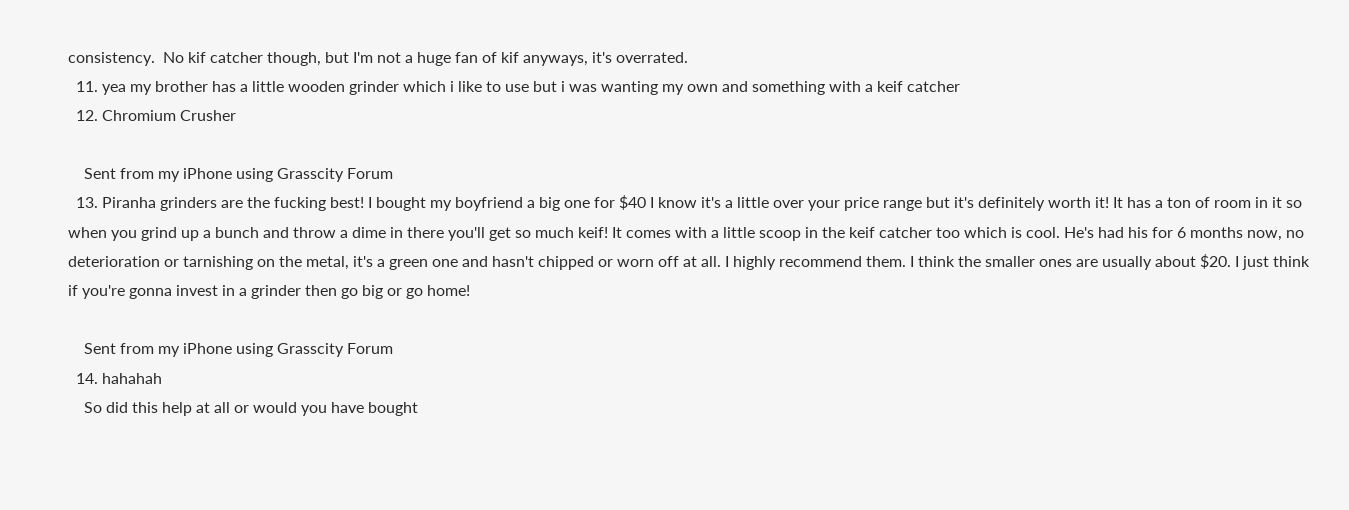consistency.  No kif catcher though, but I'm not a huge fan of kif anyways, it's overrated.
  11. yea my brother has a little wooden grinder which i like to use but i was wanting my own and something with a keif catcher
  12. Chromium Crusher

    Sent from my iPhone using Grasscity Forum
  13. Piranha grinders are the fucking best! I bought my boyfriend a big one for $40 I know it's a little over your price range but it's definitely worth it! It has a ton of room in it so when you grind up a bunch and throw a dime in there you'll get so much keif! It comes with a little scoop in the keif catcher too which is cool. He's had his for 6 months now, no deterioration or tarnishing on the metal, it's a green one and hasn't chipped or worn off at all. I highly recommend them. I think the smaller ones are usually about $20. I just think if you're gonna invest in a grinder then go big or go home!

    Sent from my iPhone using Grasscity Forum
  14. hahahah
    So did this help at all or would you have bought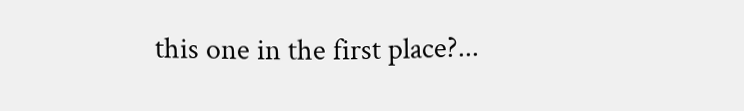this one in the first place?...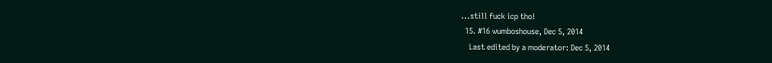...still fuck icp tho!
  15. #16 wumboshouse, Dec 5, 2014
    Last edited by a moderator: Dec 5, 2014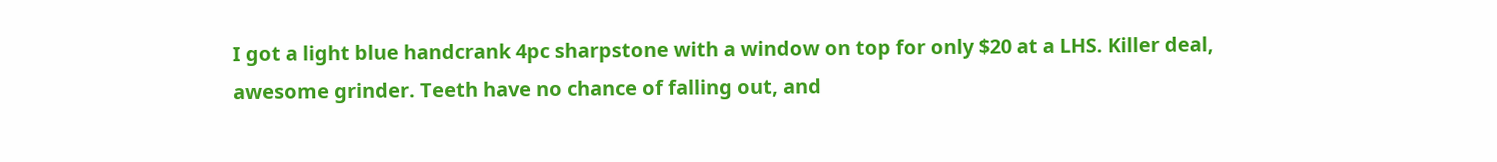I got a light blue handcrank 4pc sharpstone with a window on top for only $20 at a LHS. Killer deal, awesome grinder. Teeth have no chance of falling out, and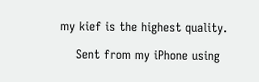my kief is the highest quality.

    Sent from my iPhone using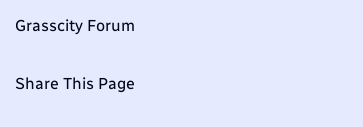Grasscity Forum

Share This Page